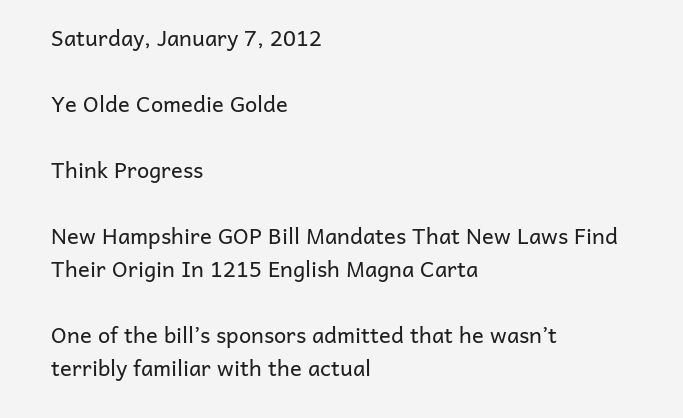Saturday, January 7, 2012

Ye Olde Comedie Golde

Think Progress

New Hampshire GOP Bill Mandates That New Laws Find Their Origin In 1215 English Magna Carta

One of the bill’s sponsors admitted that he wasn’t terribly familiar with the actual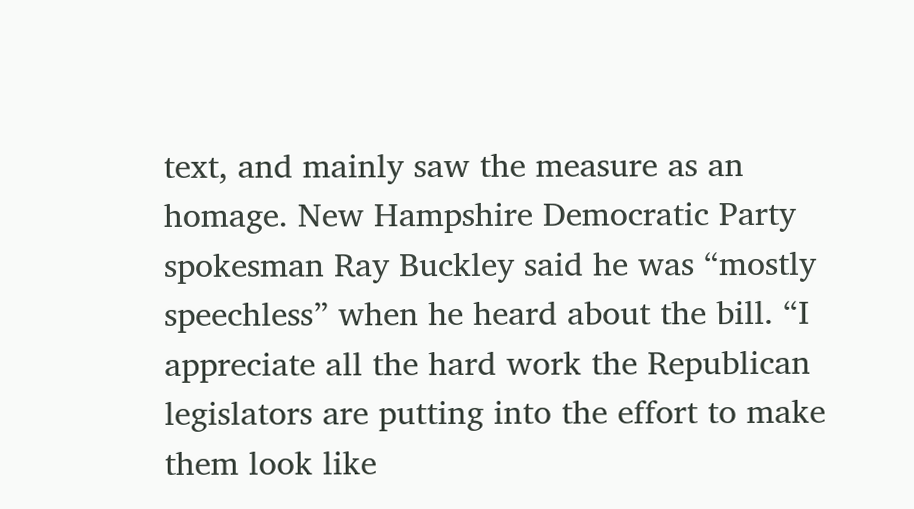text, and mainly saw the measure as an homage. New Hampshire Democratic Party spokesman Ray Buckley said he was “mostly speechless” when he heard about the bill. “I appreciate all the hard work the Republican legislators are putting into the effort to make them look like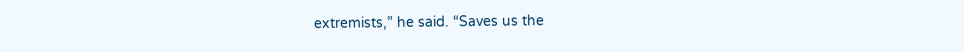extremists,” he said. “Saves us the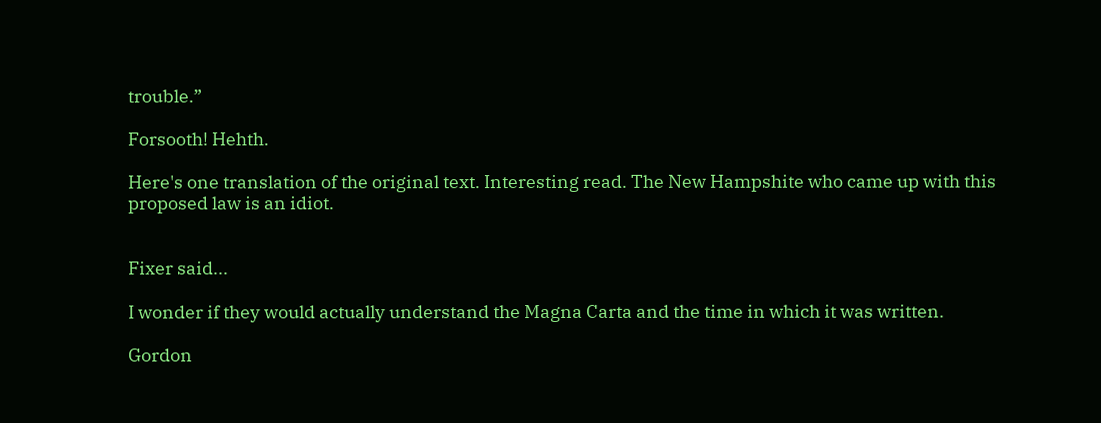trouble.”

Forsooth! Hehth.

Here's one translation of the original text. Interesting read. The New Hampshite who came up with this proposed law is an idiot.


Fixer said...

I wonder if they would actually understand the Magna Carta and the time in which it was written.

Gordon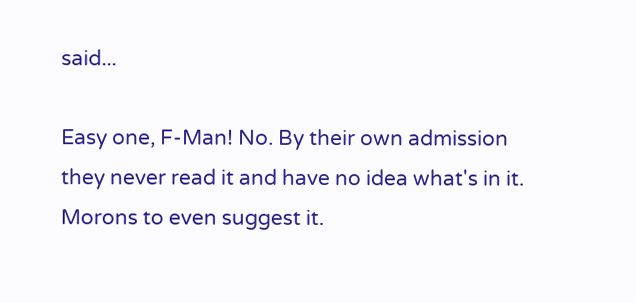said...

Easy one, F-Man! No. By their own admission they never read it and have no idea what's in it. Morons to even suggest it.